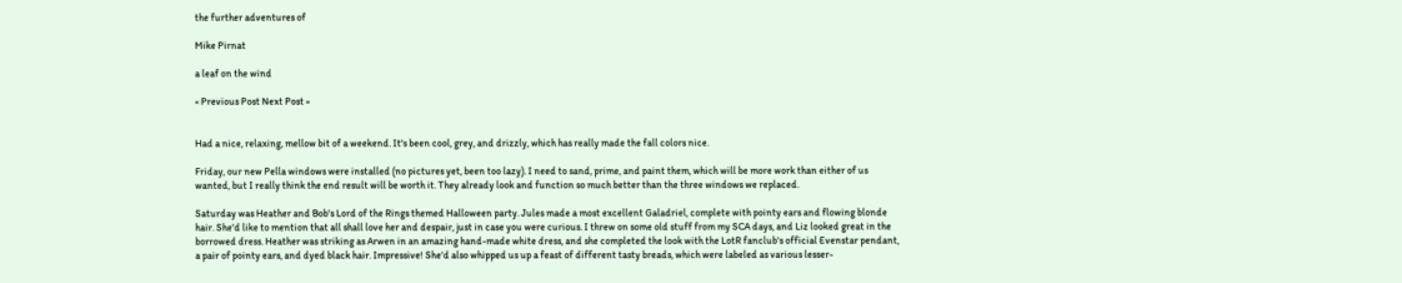the further adventures of

Mike Pirnat

a leaf on the wind

« Previous Post Next Post »


Had a nice, relaxing, mellow bit of a weekend. It's been cool, grey, and drizzly, which has really made the fall colors nice.

Friday, our new Pella windows were installed (no pictures yet, been too lazy). I need to sand, prime, and paint them, which will be more work than either of us wanted, but I really think the end result will be worth it. They already look and function so much better than the three windows we replaced.

Saturday was Heather and Bob's Lord of the Rings themed Halloween party. Jules made a most excellent Galadriel, complete with pointy ears and flowing blonde hair. She'd like to mention that all shall love her and despair, just in case you were curious. I threw on some old stuff from my SCA days, and Liz looked great in the borrowed dress. Heather was striking as Arwen in an amazing hand-made white dress, and she completed the look with the LotR fanclub's official Evenstar pendant, a pair of pointy ears, and dyed black hair. Impressive! She'd also whipped us up a feast of different tasty breads, which were labeled as various lesser-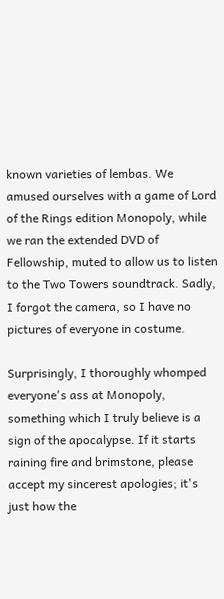known varieties of lembas. We amused ourselves with a game of Lord of the Rings edition Monopoly, while we ran the extended DVD of Fellowship, muted to allow us to listen to the Two Towers soundtrack. Sadly, I forgot the camera, so I have no pictures of everyone in costume.

Surprisingly, I thoroughly whomped everyone's ass at Monopoly, something which I truly believe is a sign of the apocalypse. If it starts raining fire and brimstone, please accept my sincerest apologies; it's just how the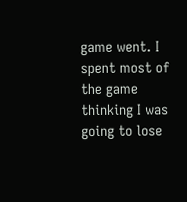game went. I spent most of the game thinking I was going to lose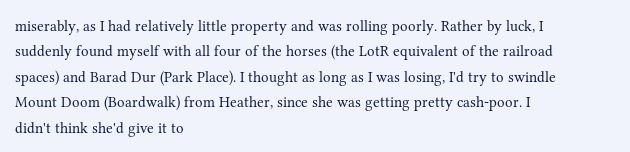miserably, as I had relatively little property and was rolling poorly. Rather by luck, I suddenly found myself with all four of the horses (the LotR equivalent of the railroad spaces) and Barad Dur (Park Place). I thought as long as I was losing, I'd try to swindle Mount Doom (Boardwalk) from Heather, since she was getting pretty cash-poor. I didn't think she'd give it to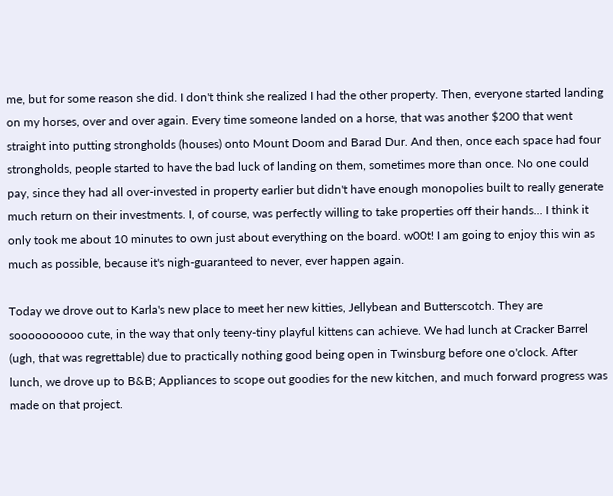me, but for some reason she did. I don't think she realized I had the other property. Then, everyone started landing on my horses, over and over again. Every time someone landed on a horse, that was another $200 that went straight into putting strongholds (houses) onto Mount Doom and Barad Dur. And then, once each space had four strongholds, people started to have the bad luck of landing on them, sometimes more than once. No one could pay, since they had all over-invested in property earlier but didn't have enough monopolies built to really generate much return on their investments. I, of course, was perfectly willing to take properties off their hands... I think it only took me about 10 minutes to own just about everything on the board. w00t! I am going to enjoy this win as much as possible, because it's nigh-guaranteed to never, ever happen again.

Today we drove out to Karla's new place to meet her new kitties, Jellybean and Butterscotch. They are soooooooooo cute, in the way that only teeny-tiny playful kittens can achieve. We had lunch at Cracker Barrel (ugh, that was regrettable) due to practically nothing good being open in Twinsburg before one o'clock. After lunch, we drove up to B&B; Appliances to scope out goodies for the new kitchen, and much forward progress was made on that project.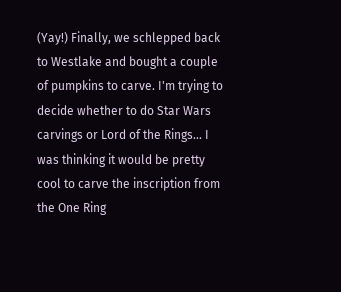(Yay!) Finally, we schlepped back to Westlake and bought a couple of pumpkins to carve. I'm trying to decide whether to do Star Wars carvings or Lord of the Rings... I was thinking it would be pretty cool to carve the inscription from the One Ring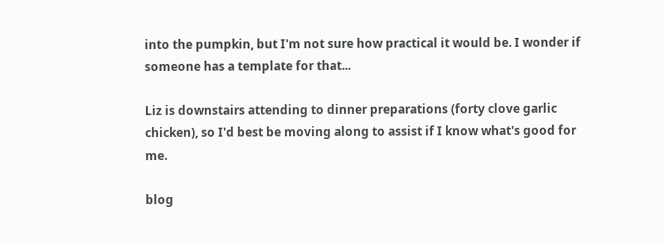into the pumpkin, but I'm not sure how practical it would be. I wonder if someone has a template for that...

Liz is downstairs attending to dinner preparations (forty clove garlic chicken), so I'd best be moving along to assist if I know what's good for me.

blog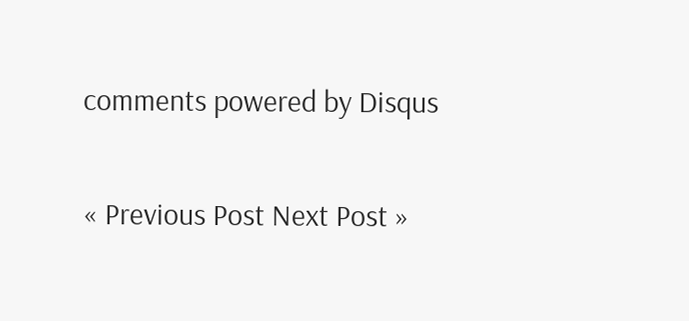comments powered by Disqus

« Previous Post Next Post »